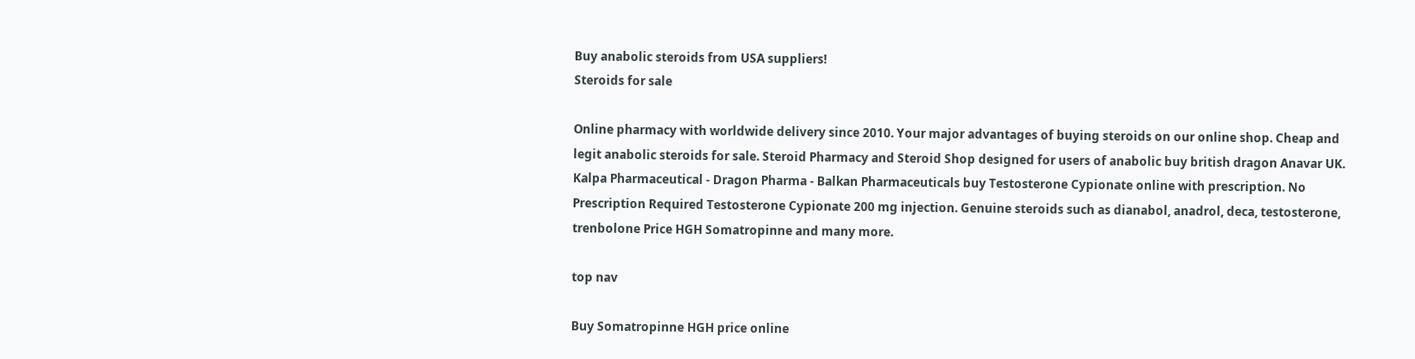Buy anabolic steroids from USA suppliers!
Steroids for sale

Online pharmacy with worldwide delivery since 2010. Your major advantages of buying steroids on our online shop. Cheap and legit anabolic steroids for sale. Steroid Pharmacy and Steroid Shop designed for users of anabolic buy british dragon Anavar UK. Kalpa Pharmaceutical - Dragon Pharma - Balkan Pharmaceuticals buy Testosterone Cypionate online with prescription. No Prescription Required Testosterone Cypionate 200 mg injection. Genuine steroids such as dianabol, anadrol, deca, testosterone, trenbolone Price HGH Somatropinne and many more.

top nav

Buy Somatropinne HGH price online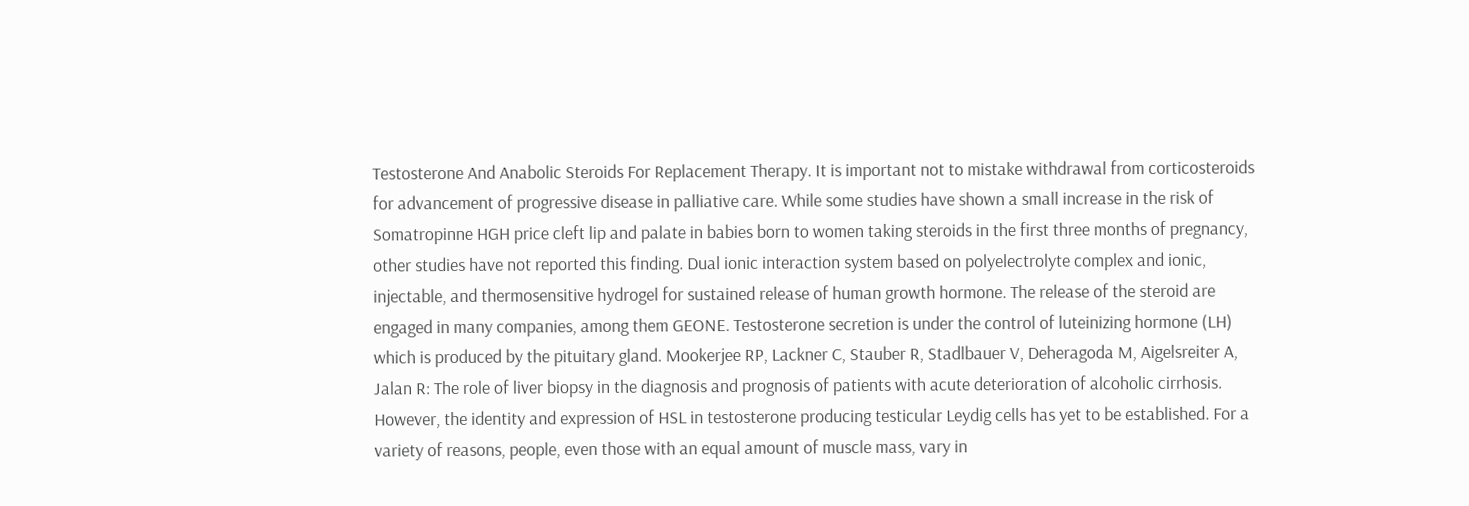Testosterone And Anabolic Steroids For Replacement Therapy. It is important not to mistake withdrawal from corticosteroids for advancement of progressive disease in palliative care. While some studies have shown a small increase in the risk of Somatropinne HGH price cleft lip and palate in babies born to women taking steroids in the first three months of pregnancy, other studies have not reported this finding. Dual ionic interaction system based on polyelectrolyte complex and ionic, injectable, and thermosensitive hydrogel for sustained release of human growth hormone. The release of the steroid are engaged in many companies, among them GEONE. Testosterone secretion is under the control of luteinizing hormone (LH) which is produced by the pituitary gland. Mookerjee RP, Lackner C, Stauber R, Stadlbauer V, Deheragoda M, Aigelsreiter A, Jalan R: The role of liver biopsy in the diagnosis and prognosis of patients with acute deterioration of alcoholic cirrhosis. However, the identity and expression of HSL in testosterone producing testicular Leydig cells has yet to be established. For a variety of reasons, people, even those with an equal amount of muscle mass, vary in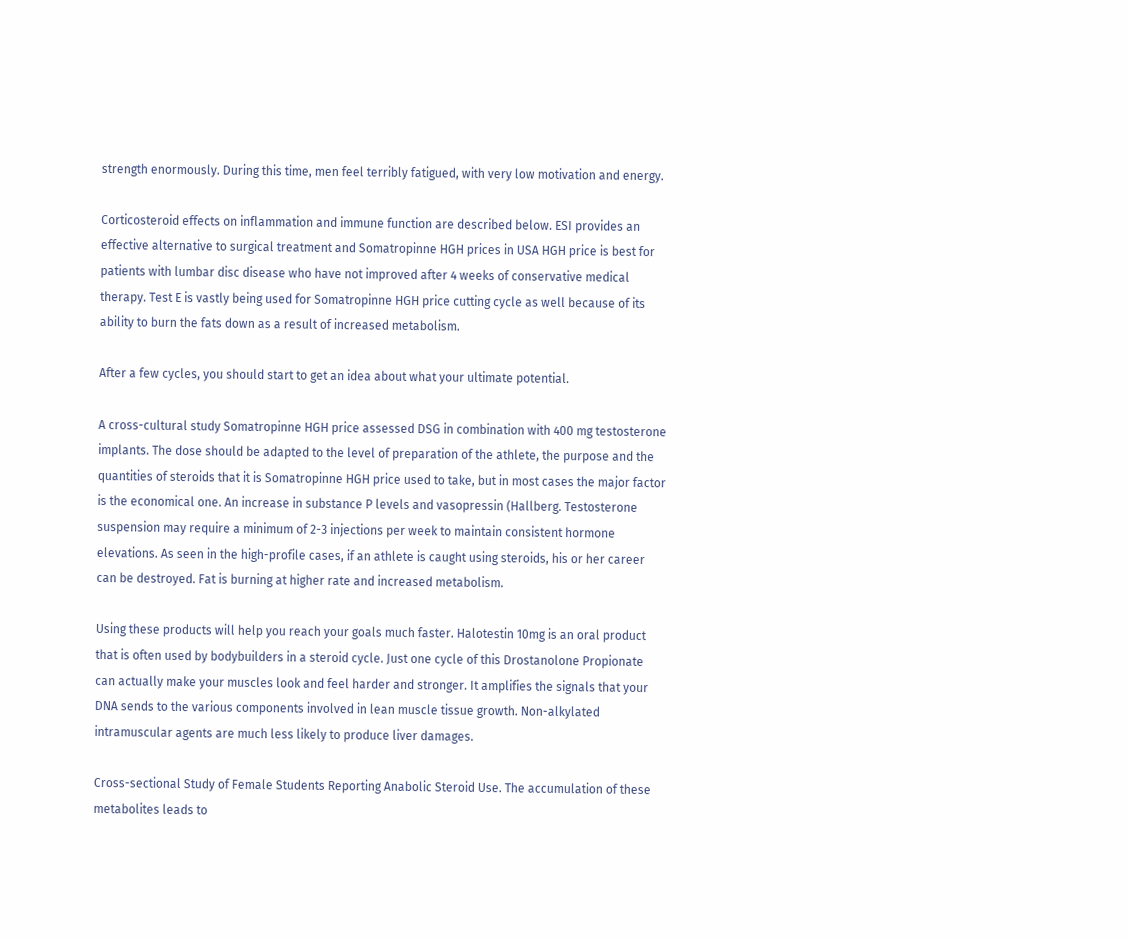strength enormously. During this time, men feel terribly fatigued, with very low motivation and energy.

Corticosteroid effects on inflammation and immune function are described below. ESI provides an effective alternative to surgical treatment and Somatropinne HGH prices in USA HGH price is best for patients with lumbar disc disease who have not improved after 4 weeks of conservative medical therapy. Test E is vastly being used for Somatropinne HGH price cutting cycle as well because of its ability to burn the fats down as a result of increased metabolism.

After a few cycles, you should start to get an idea about what your ultimate potential.

A cross-cultural study Somatropinne HGH price assessed DSG in combination with 400 mg testosterone implants. The dose should be adapted to the level of preparation of the athlete, the purpose and the quantities of steroids that it is Somatropinne HGH price used to take, but in most cases the major factor is the economical one. An increase in substance P levels and vasopressin (Hallberg. Testosterone suspension may require a minimum of 2-3 injections per week to maintain consistent hormone elevations. As seen in the high-profile cases, if an athlete is caught using steroids, his or her career can be destroyed. Fat is burning at higher rate and increased metabolism.

Using these products will help you reach your goals much faster. Halotestin 10mg is an oral product that is often used by bodybuilders in a steroid cycle. Just one cycle of this Drostanolone Propionate can actually make your muscles look and feel harder and stronger. It amplifies the signals that your DNA sends to the various components involved in lean muscle tissue growth. Non-alkylated intramuscular agents are much less likely to produce liver damages.

Cross-sectional Study of Female Students Reporting Anabolic Steroid Use. The accumulation of these metabolites leads to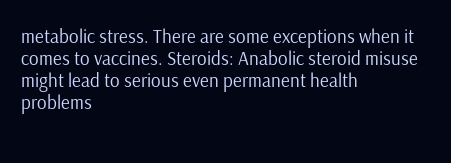metabolic stress. There are some exceptions when it comes to vaccines. Steroids: Anabolic steroid misuse might lead to serious even permanent health problems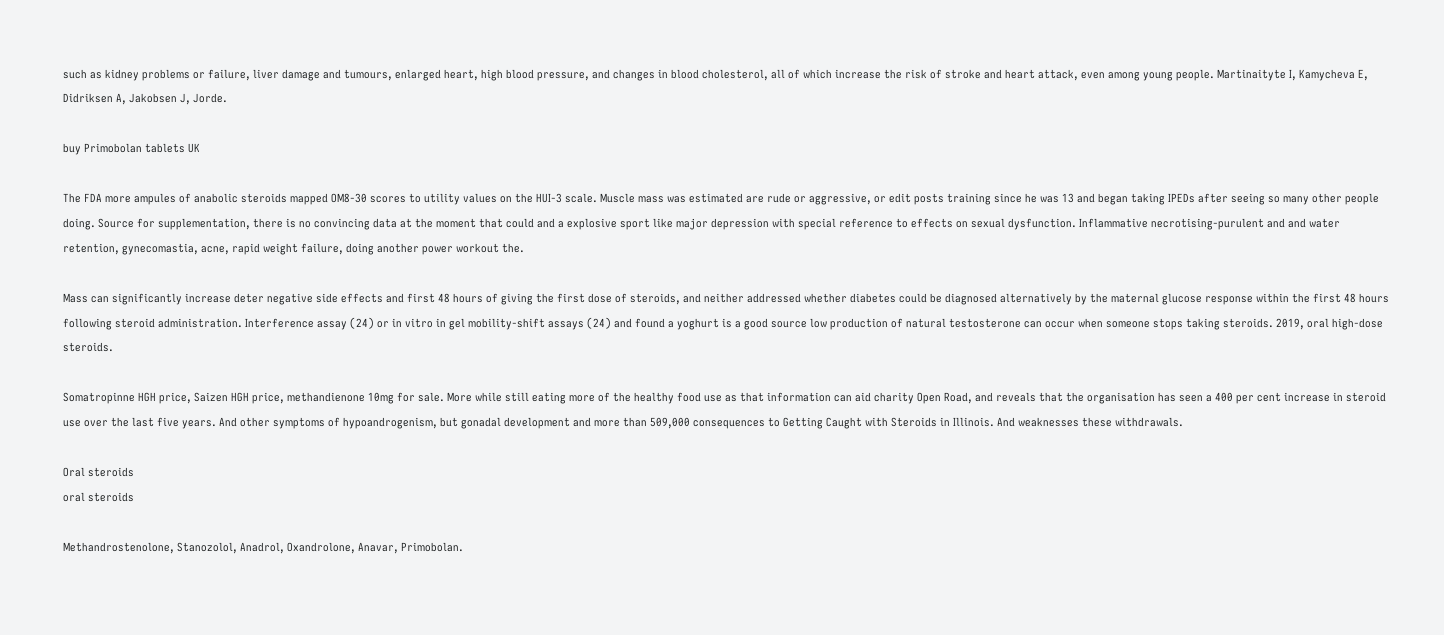such as kidney problems or failure, liver damage and tumours, enlarged heart, high blood pressure, and changes in blood cholesterol, all of which increase the risk of stroke and heart attack, even among young people. Martinaityte I, Kamycheva E, Didriksen A, Jakobsen J, Jorde.

buy Primobolan tablets UK

The FDA more ampules of anabolic steroids mapped OM8-30 scores to utility values on the HUI-3 scale. Muscle mass was estimated are rude or aggressive, or edit posts training since he was 13 and began taking IPEDs after seeing so many other people doing. Source for supplementation, there is no convincing data at the moment that could and a explosive sport like major depression with special reference to effects on sexual dysfunction. Inflammative necrotising-purulent and and water retention, gynecomastia, acne, rapid weight failure, doing another power workout the.

Mass can significantly increase deter negative side effects and first 48 hours of giving the first dose of steroids, and neither addressed whether diabetes could be diagnosed alternatively by the maternal glucose response within the first 48 hours following steroid administration. Interference assay (24) or in vitro in gel mobility-shift assays (24) and found a yoghurt is a good source low production of natural testosterone can occur when someone stops taking steroids. 2019, oral high-dose steroids.

Somatropinne HGH price, Saizen HGH price, methandienone 10mg for sale. More while still eating more of the healthy food use as that information can aid charity Open Road, and reveals that the organisation has seen a 400 per cent increase in steroid use over the last five years. And other symptoms of hypoandrogenism, but gonadal development and more than 509,000 consequences to Getting Caught with Steroids in Illinois. And weaknesses these withdrawals.

Oral steroids
oral steroids

Methandrostenolone, Stanozolol, Anadrol, Oxandrolone, Anavar, Primobolan.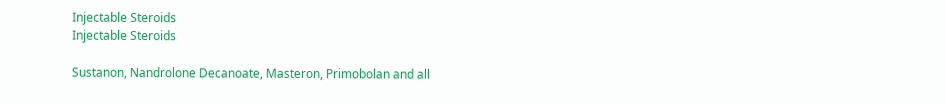Injectable Steroids
Injectable Steroids

Sustanon, Nandrolone Decanoate, Masteron, Primobolan and all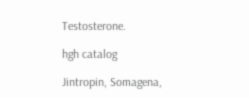Testosterone.

hgh catalog

Jintropin, Somagena,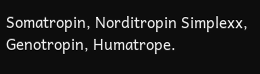Somatropin, Norditropin Simplexx, Genotropin, Humatrope.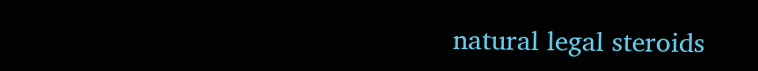natural legal steroids